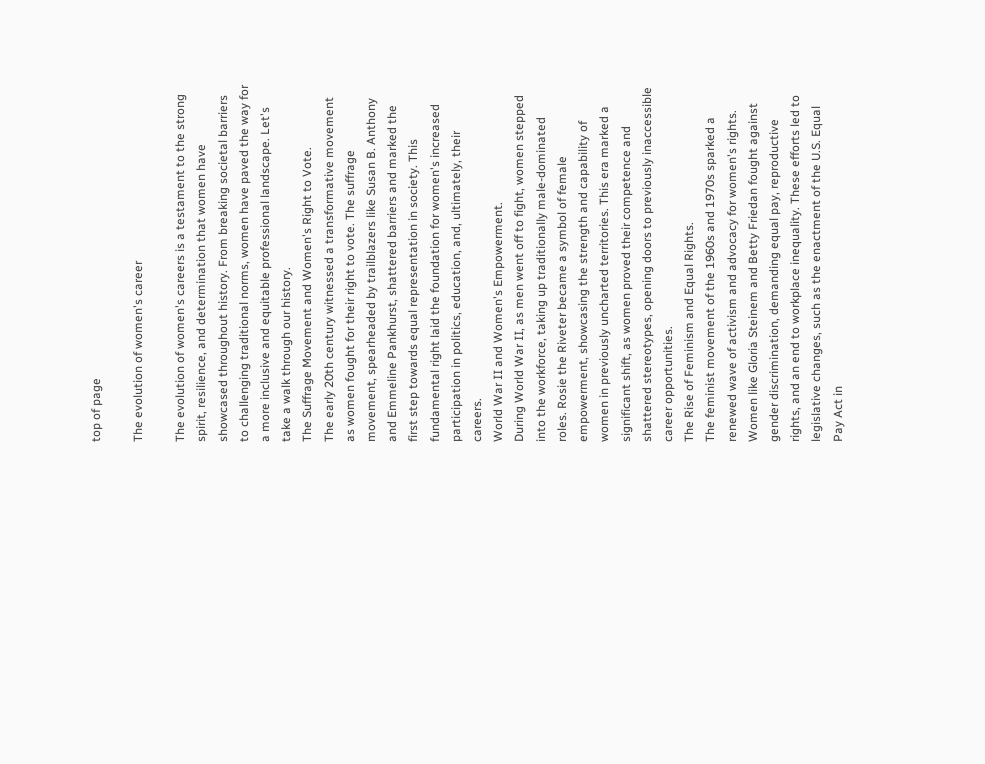top of page

The evolution of women's career

The evolution of women's careers is a testament to the strong spirit, resilience, and determination that women have showcased throughout history. From breaking societal barriers to challenging traditional norms, women have paved the way for a more inclusive and equitable professional landscape. Let's take a walk through our history.
The Suffrage Movement and Women's Right to Vote.
The early 20th century witnessed a transformative movement as women fought for their right to vote. The suffrage movement, spearheaded by trailblazers like Susan B. Anthony and Emmeline Pankhurst, shattered barriers and marked the first step towards equal representation in society. This fundamental right laid the foundation for women's increased participation in politics, education, and, ultimately, their careers.
World War II and Women's Empowerment.
During World War II, as men went off to fight, women stepped into the workforce, taking up traditionally male-dominated roles. Rosie the Riveter became a symbol of female empowerment, showcasing the strength and capability of women in previously uncharted territories. This era marked a significant shift, as women proved their competence and shattered stereotypes, opening doors to previously inaccessible career opportunities.
The Rise of Feminism and Equal Rights.
The feminist movement of the 1960s and 1970s sparked a renewed wave of activism and advocacy for women's rights. Women like Gloria Steinem and Betty Friedan fought against gender discrimination, demanding equal pay, reproductive rights, and an end to workplace inequality. These efforts led to legislative changes, such as the enactment of the U.S. Equal Pay Act in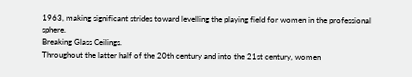1963, making significant strides toward levelling the playing field for women in the professional sphere.
Breaking Glass Ceilings.
Throughout the latter half of the 20th century and into the 21st century, women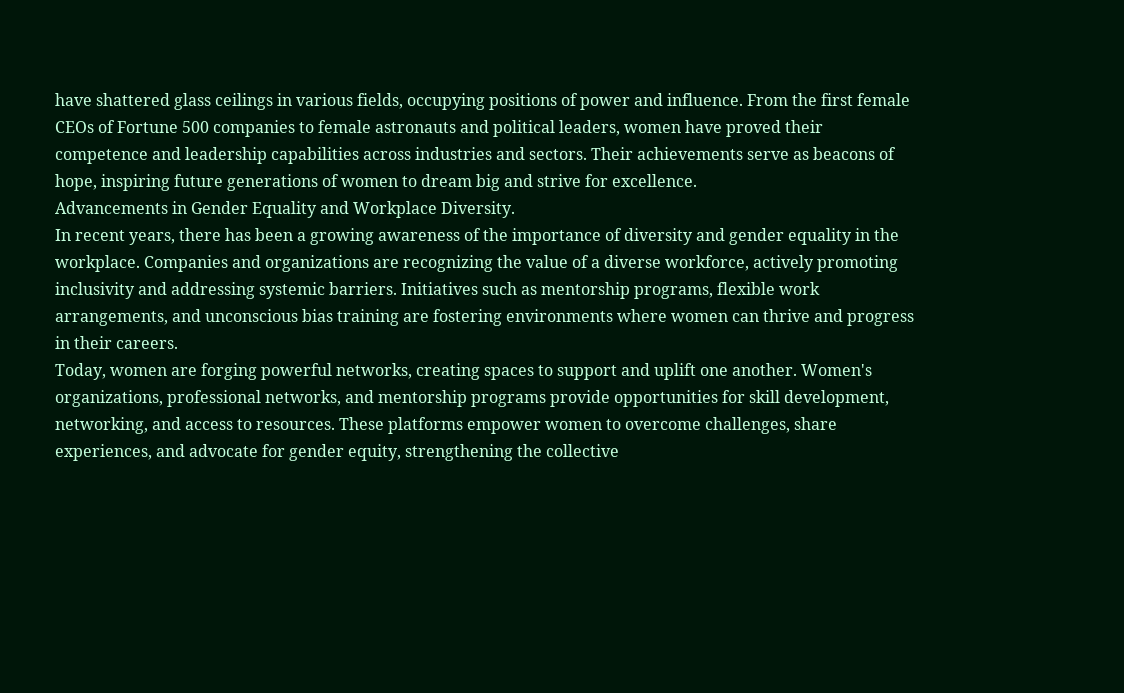have shattered glass ceilings in various fields, occupying positions of power and influence. From the first female CEOs of Fortune 500 companies to female astronauts and political leaders, women have proved their competence and leadership capabilities across industries and sectors. Their achievements serve as beacons of hope, inspiring future generations of women to dream big and strive for excellence.
Advancements in Gender Equality and Workplace Diversity.
In recent years, there has been a growing awareness of the importance of diversity and gender equality in the workplace. Companies and organizations are recognizing the value of a diverse workforce, actively promoting inclusivity and addressing systemic barriers. Initiatives such as mentorship programs, flexible work arrangements, and unconscious bias training are fostering environments where women can thrive and progress in their careers.
Today, women are forging powerful networks, creating spaces to support and uplift one another. Women's organizations, professional networks, and mentorship programs provide opportunities for skill development, networking, and access to resources. These platforms empower women to overcome challenges, share experiences, and advocate for gender equity, strengthening the collective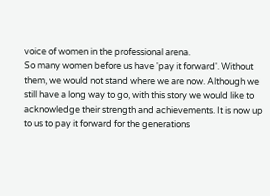voice of women in the professional arena.
So many women before us have 'pay it forward'. Without them, we would not stand where we are now. Although we still have a long way to go, with this story we would like to acknowledge their strength and achievements. It is now up to us to pay it forward for the generations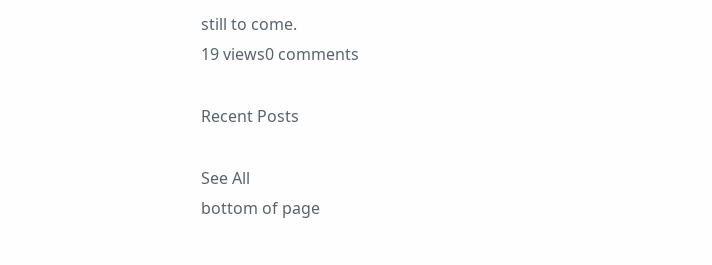still to come.
19 views0 comments

Recent Posts

See All
bottom of page